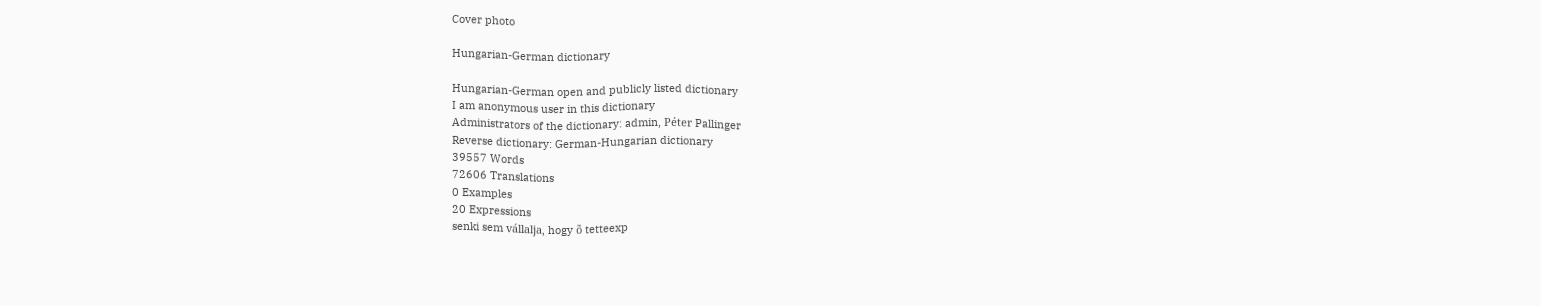Cover photo

Hungarian-German dictionary

Hungarian-German open and publicly listed dictionary
I am anonymous user in this dictionary
Administrators of the dictionary: admin, Péter Pallinger
Reverse dictionary: German-Hungarian dictionary
39557 Words
72606 Translations
0 Examples
20 Expressions
senki sem vállalja, hogy õ tetteexp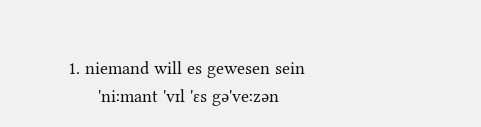1. niemand will es gewesen sein
      'niːmant 'vɪl 'ɛs gə'veːzən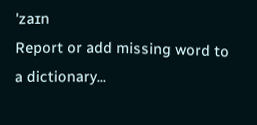'zaɪn
Report or add missing word to a dictionary...